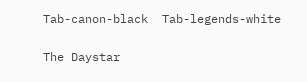Tab-canon-black  Tab-legends-white

The Daystar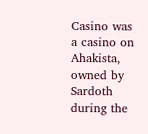Casino was a casino on Ahakista, owned by Sardoth during the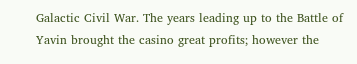Galactic Civil War. The years leading up to the Battle of Yavin brought the casino great profits; however the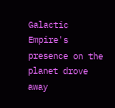Galactic Empire's presence on the planet drove away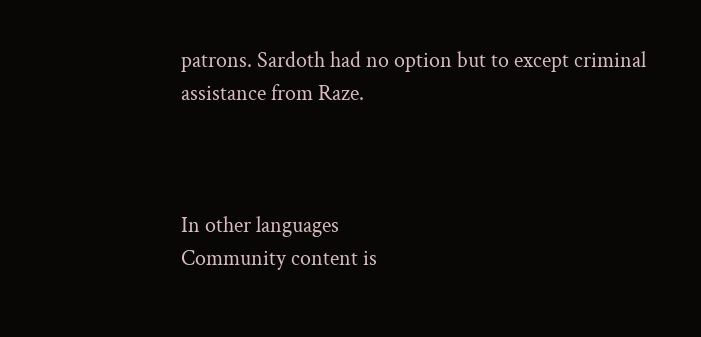patrons. Sardoth had no option but to except criminal assistance from Raze.



In other languages
Community content is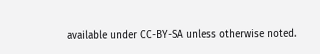available under CC-BY-SA unless otherwise noted.